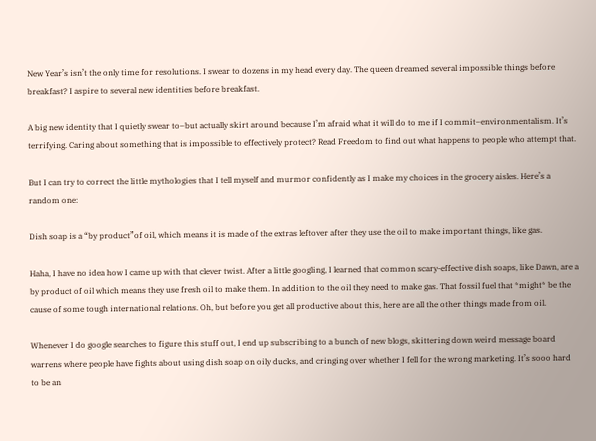New Year’s isn’t the only time for resolutions. I swear to dozens in my head every day. The queen dreamed several impossible things before breakfast? I aspire to several new identities before breakfast.

A big new identity that I quietly swear to–but actually skirt around because I’m afraid what it will do to me if I commit–environmentalism. It’s terrifying. Caring about something that is impossible to effectively protect? Read Freedom to find out what happens to people who attempt that.

But I can try to correct the little mythologies that I tell myself and murmor confidently as I make my choices in the grocery aisles. Here’s a random one:

Dish soap is a “by product”of oil, which means it is made of the extras leftover after they use the oil to make important things, like gas.

Haha, I have no idea how I came up with that clever twist. After a little googling, I learned that common scary-effective dish soaps, like Dawn, are a by product of oil which means they use fresh oil to make them. In addition to the oil they need to make gas. That fossil fuel that *might* be the cause of some tough international relations. Oh, but before you get all productive about this, here are all the other things made from oil.

Whenever I do google searches to figure this stuff out, I end up subscribing to a bunch of new blogs, skittering down weird message board warrens where people have fights about using dish soap on oily ducks, and cringing over whether I fell for the wrong marketing. It’s sooo hard to be an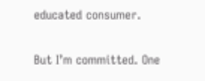educated consumer.

But I’m committed. One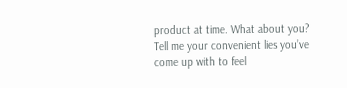product at time. What about you? Tell me your convenient lies you’ve come up with to feel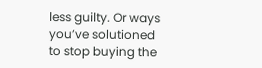less guilty. Or ways you’ve solutioned to stop buying the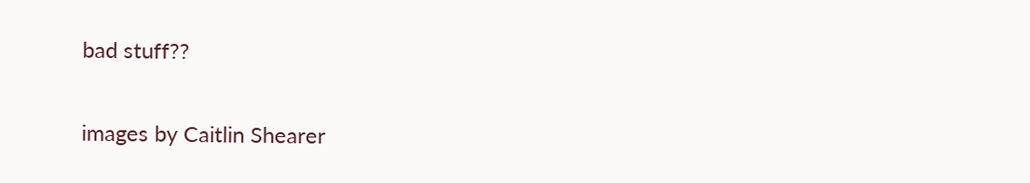bad stuff??

images by Caitlin Shearer